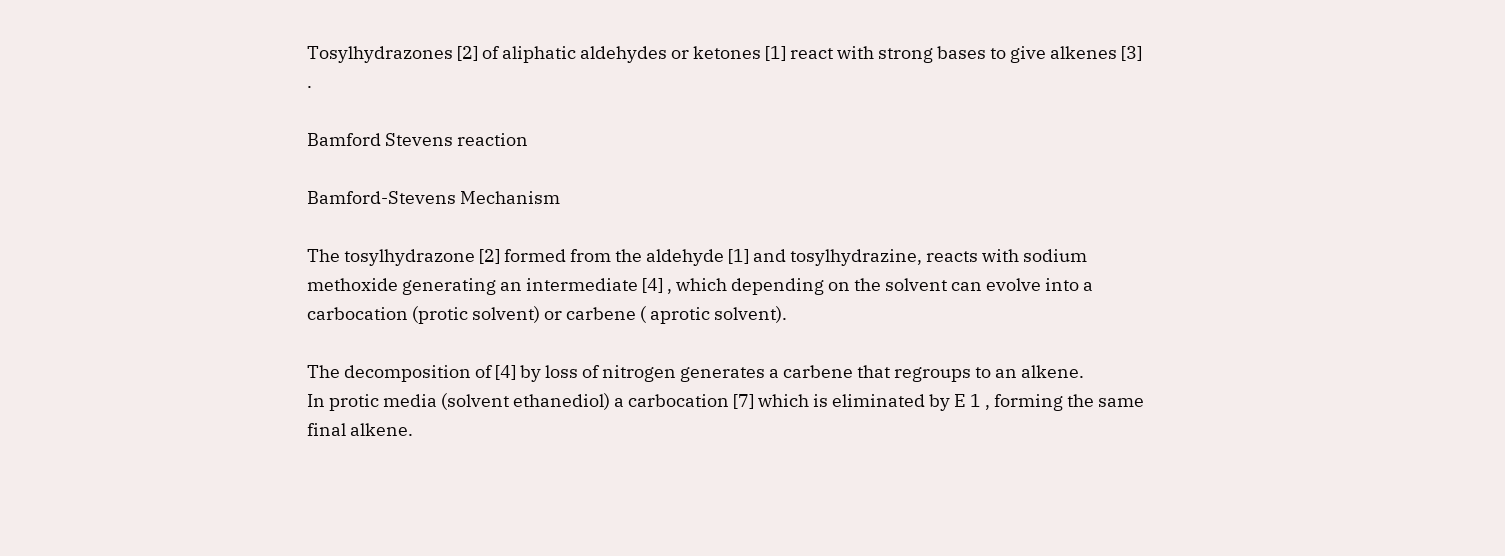Tosylhydrazones [2] of aliphatic aldehydes or ketones [1] react with strong bases to give alkenes [3] .

Bamford Stevens reaction

Bamford-Stevens Mechanism

The tosylhydrazone [2] formed from the aldehyde [1] and tosylhydrazine, reacts with sodium methoxide generating an intermediate [4] , which depending on the solvent can evolve into a carbocation (protic solvent) or carbene ( aprotic solvent).

The decomposition of [4] by loss of nitrogen generates a carbene that regroups to an alkene.
In protic media (solvent ethanediol) a carbocation [7] which is eliminated by E 1 , forming the same final alkene.